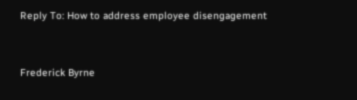Reply To: How to address employee disengagement


Frederick Byrne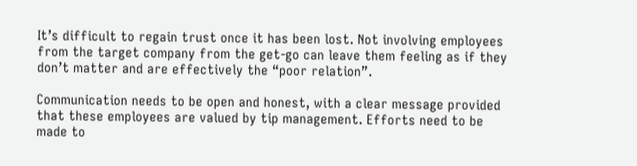It’s difficult to regain trust once it has been lost. Not involving employees from the target company from the get-go can leave them feeling as if they don’t matter and are effectively the “poor relation”.

Communication needs to be open and honest, with a clear message provided that these employees are valued by tip management. Efforts need to be made to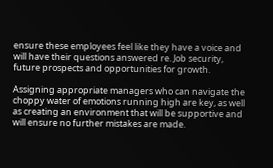ensure these employees feel like they have a voice and will have their questions answered re. Job security, future prospects and opportunities for growth.

Assigning appropriate managers who can navigate the choppy water of emotions running high are key, as well as creating an environment that will be supportive and will ensure no further mistakes are made.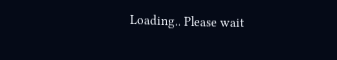Loading.. Please wait